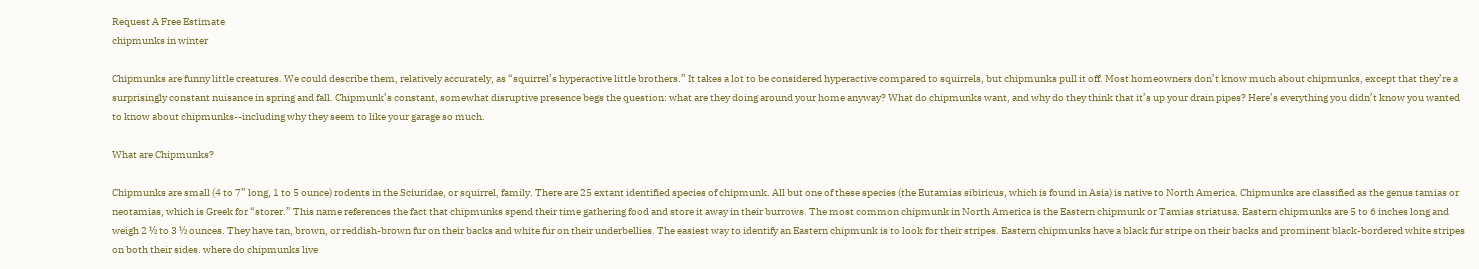Request A Free Estimate
chipmunks in winter

Chipmunks are funny little creatures. We could describe them, relatively accurately, as “squirrel’s hyperactive little brothers.” It takes a lot to be considered hyperactive compared to squirrels, but chipmunks pull it off. Most homeowners don’t know much about chipmunks, except that they’re a surprisingly constant nuisance in spring and fall. Chipmunk’s constant, somewhat disruptive presence begs the question: what are they doing around your home anyway? What do chipmunks want, and why do they think that it’s up your drain pipes? Here’s everything you didn’t know you wanted to know about chipmunks--including why they seem to like your garage so much.

What are Chipmunks?

Chipmunks are small (4 to 7” long, 1 to 5 ounce) rodents in the Sciuridae, or squirrel, family. There are 25 extant identified species of chipmunk. All but one of these species (the Eutamias sibiricus, which is found in Asia) is native to North America. Chipmunks are classified as the genus tamias or neotamias, which is Greek for “storer.” This name references the fact that chipmunks spend their time gathering food and store it away in their burrows. The most common chipmunk in North America is the Eastern chipmunk or Tamias striatusa. Eastern chipmunks are 5 to 6 inches long and weigh 2 ½ to 3 ½ ounces. They have tan, brown, or reddish-brown fur on their backs and white fur on their underbellies. The easiest way to identify an Eastern chipmunk is to look for their stripes. Eastern chipmunks have a black fur stripe on their backs and prominent black-bordered white stripes on both their sides. where do chipmunks live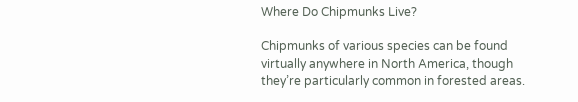Where Do Chipmunks Live?

Chipmunks of various species can be found virtually anywhere in North America, though they’re particularly common in forested areas.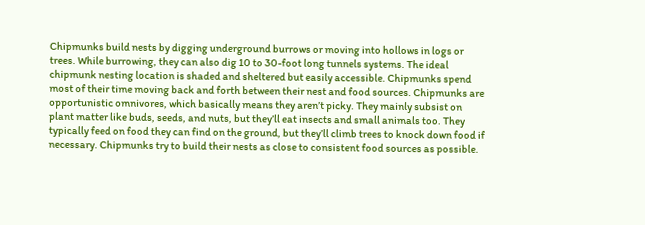Chipmunks build nests by digging underground burrows or moving into hollows in logs or trees. While burrowing, they can also dig 10 to 30-foot long tunnels systems. The ideal chipmunk nesting location is shaded and sheltered but easily accessible. Chipmunks spend most of their time moving back and forth between their nest and food sources. Chipmunks are opportunistic omnivores, which basically means they aren’t picky. They mainly subsist on plant matter like buds, seeds, and nuts, but they’ll eat insects and small animals too. They typically feed on food they can find on the ground, but they’ll climb trees to knock down food if necessary. Chipmunks try to build their nests as close to consistent food sources as possible.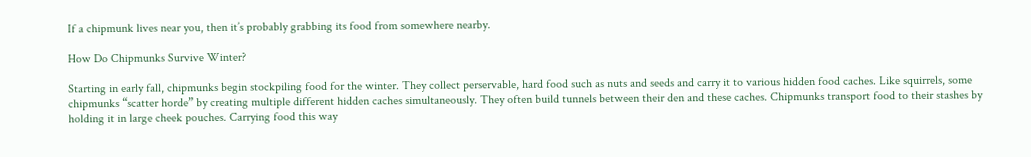If a chipmunk lives near you, then it’s probably grabbing its food from somewhere nearby.

How Do Chipmunks Survive Winter?

Starting in early fall, chipmunks begin stockpiling food for the winter. They collect perservable, hard food such as nuts and seeds and carry it to various hidden food caches. Like squirrels, some chipmunks “scatter horde” by creating multiple different hidden caches simultaneously. They often build tunnels between their den and these caches. Chipmunks transport food to their stashes by holding it in large cheek pouches. Carrying food this way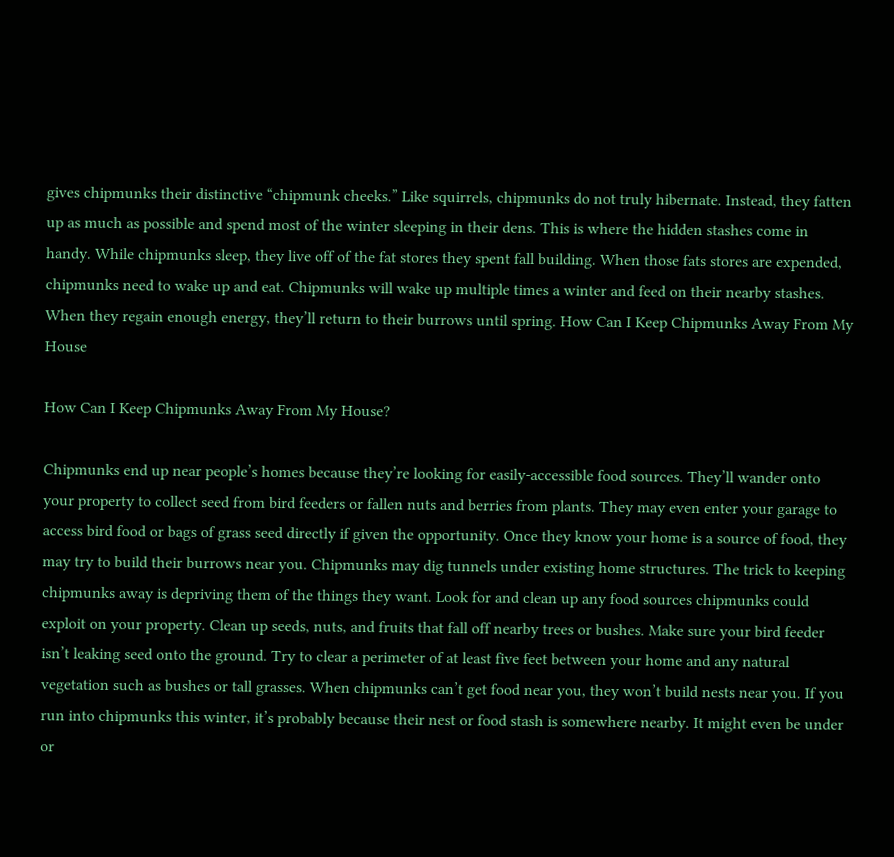gives chipmunks their distinctive “chipmunk cheeks.” Like squirrels, chipmunks do not truly hibernate. Instead, they fatten up as much as possible and spend most of the winter sleeping in their dens. This is where the hidden stashes come in handy. While chipmunks sleep, they live off of the fat stores they spent fall building. When those fats stores are expended, chipmunks need to wake up and eat. Chipmunks will wake up multiple times a winter and feed on their nearby stashes. When they regain enough energy, they’ll return to their burrows until spring. How Can I Keep Chipmunks Away From My House

How Can I Keep Chipmunks Away From My House?

Chipmunks end up near people’s homes because they’re looking for easily-accessible food sources. They’ll wander onto your property to collect seed from bird feeders or fallen nuts and berries from plants. They may even enter your garage to access bird food or bags of grass seed directly if given the opportunity. Once they know your home is a source of food, they may try to build their burrows near you. Chipmunks may dig tunnels under existing home structures. The trick to keeping chipmunks away is depriving them of the things they want. Look for and clean up any food sources chipmunks could exploit on your property. Clean up seeds, nuts, and fruits that fall off nearby trees or bushes. Make sure your bird feeder isn’t leaking seed onto the ground. Try to clear a perimeter of at least five feet between your home and any natural vegetation such as bushes or tall grasses. When chipmunks can’t get food near you, they won’t build nests near you. If you run into chipmunks this winter, it’s probably because their nest or food stash is somewhere nearby. It might even be under or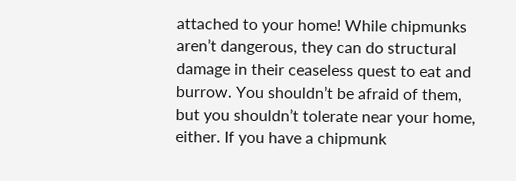attached to your home! While chipmunks aren’t dangerous, they can do structural damage in their ceaseless quest to eat and burrow. You shouldn’t be afraid of them, but you shouldn’t tolerate near your home, either. If you have a chipmunk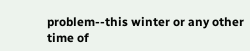problem--this winter or any other time of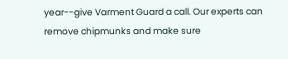year--give Varment Guard a call. Our experts can remove chipmunks and make sure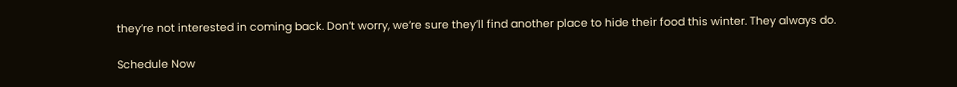they’re not interested in coming back. Don’t worry, we’re sure they’ll find another place to hide their food this winter. They always do.

Schedule Now